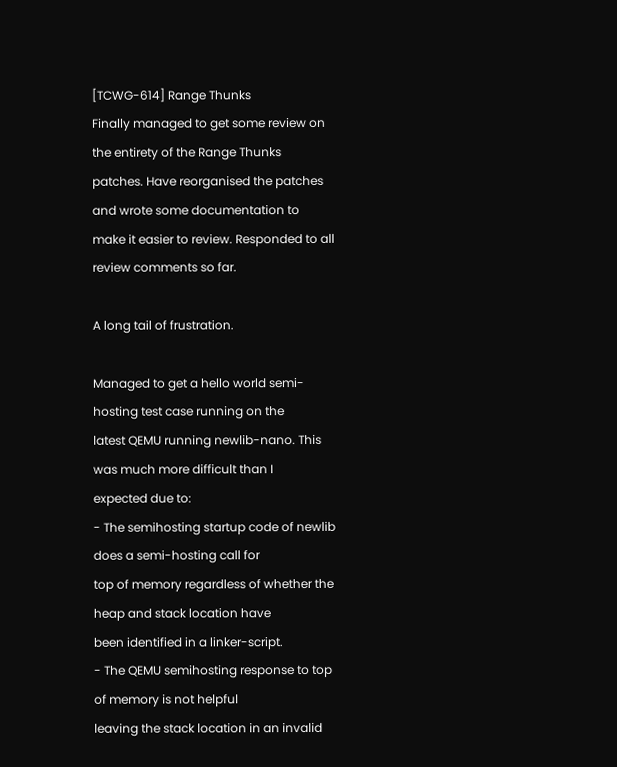[TCWG-614] Range Thunks
Finally managed to get some review on the entirety of the Range Thunks
patches. Have reorganised the patches and wrote some documentation to
make it easier to review. Responded to all review comments so far.

A long tail of frustration.

Managed to get a hello world semi-hosting test case running on the
latest QEMU running newlib-nano. This was much more difficult than I
expected due to:
- The semihosting startup code of newlib does a semi-hosting call for
top of memory regardless of whether the heap and stack location have
been identified in a linker-script.
- The QEMU semihosting response to top of memory is not helpful
leaving the stack location in an invalid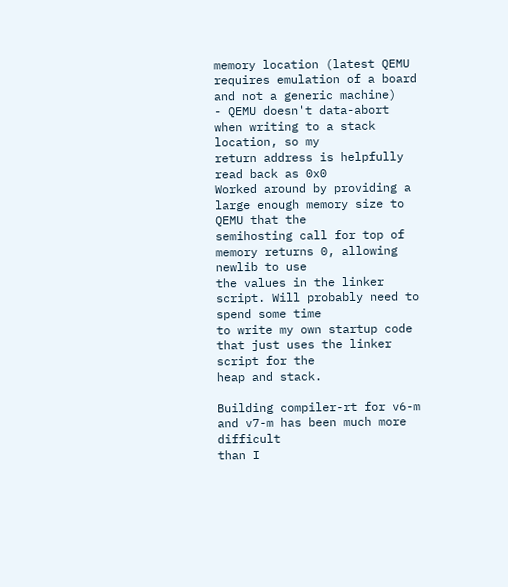memory location (latest QEMU
requires emulation of a board and not a generic machine)
- QEMU doesn't data-abort when writing to a stack location, so my
return address is helpfully read back as 0x0
Worked around by providing a large enough memory size to QEMU that the
semihosting call for top of memory returns 0, allowing newlib to use
the values in the linker script. Will probably need to spend some time
to write my own startup code that just uses the linker script for the
heap and stack.

Building compiler-rt for v6-m and v7-m has been much more difficult
than I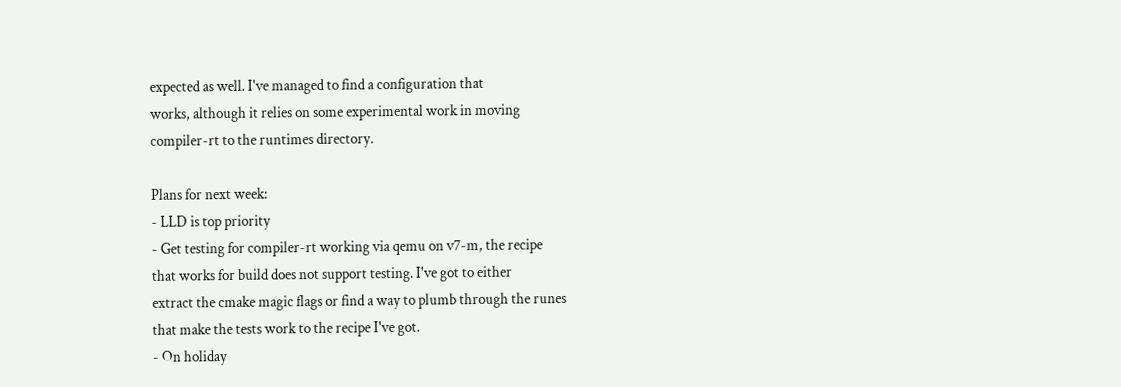expected as well. I've managed to find a configuration that
works, although it relies on some experimental work in moving
compiler-rt to the runtimes directory.

Plans for next week:
- LLD is top priority
- Get testing for compiler-rt working via qemu on v7-m, the recipe
that works for build does not support testing. I've got to either
extract the cmake magic flags or find a way to plumb through the runes
that make the tests work to the recipe I've got.
- On holiday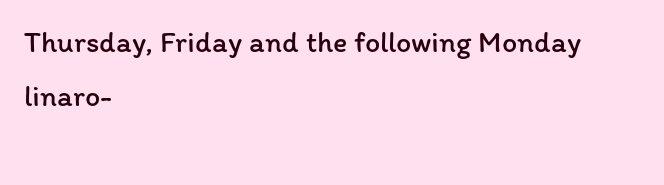Thursday, Friday and the following Monday
linaro-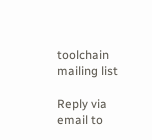toolchain mailing list

Reply via email to